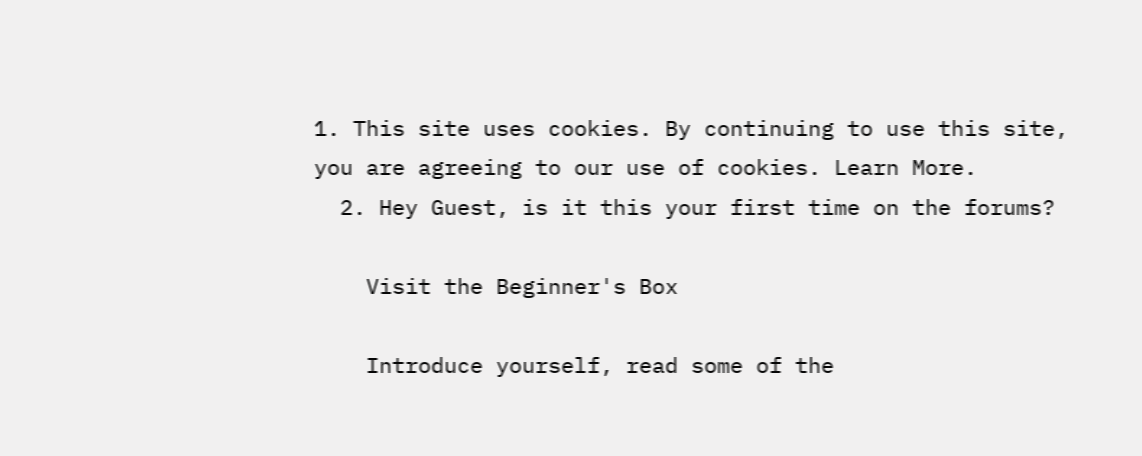1. This site uses cookies. By continuing to use this site, you are agreeing to our use of cookies. Learn More.
  2. Hey Guest, is it this your first time on the forums?

    Visit the Beginner's Box

    Introduce yourself, read some of the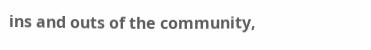ins and outs of the community,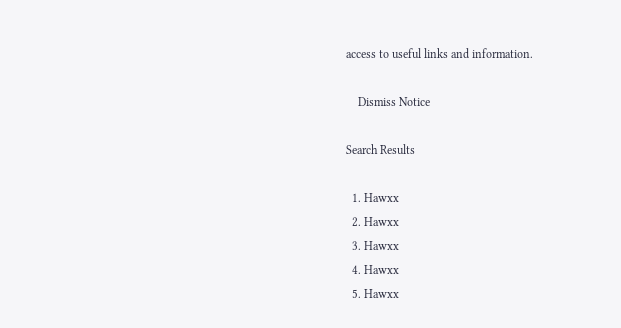access to useful links and information.

    Dismiss Notice

Search Results

  1. Hawxx
  2. Hawxx
  3. Hawxx
  4. Hawxx
  5. Hawxx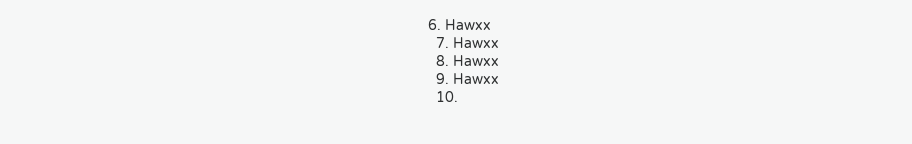6. Hawxx
  7. Hawxx
  8. Hawxx
  9. Hawxx
  10.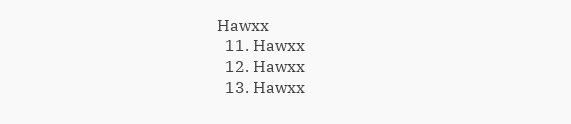Hawxx
  11. Hawxx
  12. Hawxx
  13. Hawxx